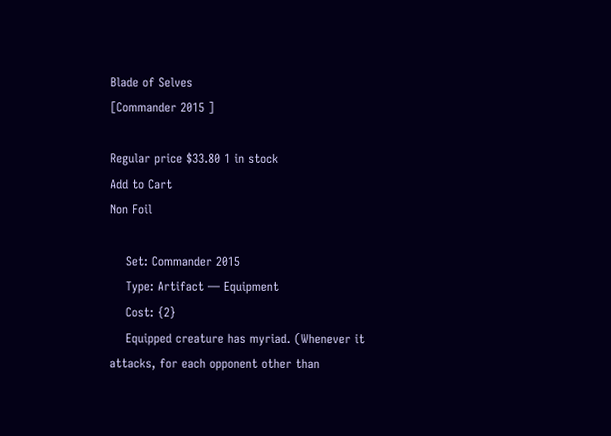Blade of Selves
[Commander 2015 ]

Regular price $33.80 1 in stock
Add to Cart
Non Foil

    Set: Commander 2015
    Type: Artifact — Equipment
    Cost: {2}
    Equipped creature has myriad. (Whenever it attacks, for each opponent other than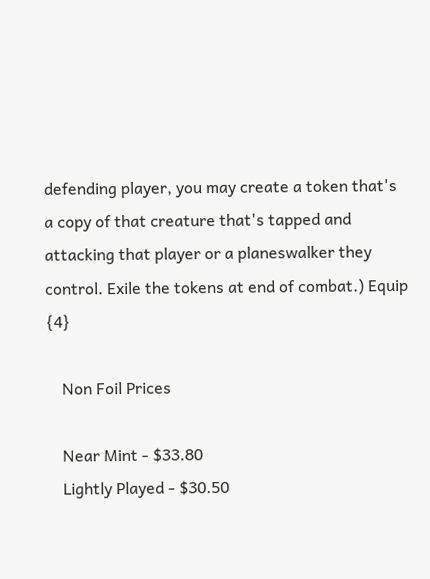defending player, you may create a token that's a copy of that creature that's tapped and attacking that player or a planeswalker they control. Exile the tokens at end of combat.) Equip {4}

    Non Foil Prices

    Near Mint - $33.80
    Lightly Played - $30.50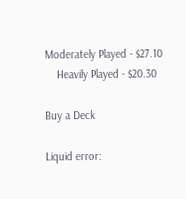Moderately Played - $27.10
    Heavily Played - $20.30

Buy a Deck

Liquid error: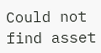Could not find asset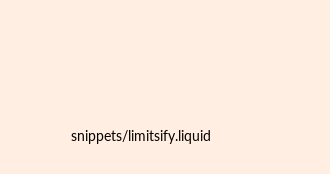snippets/limitsify.liquid